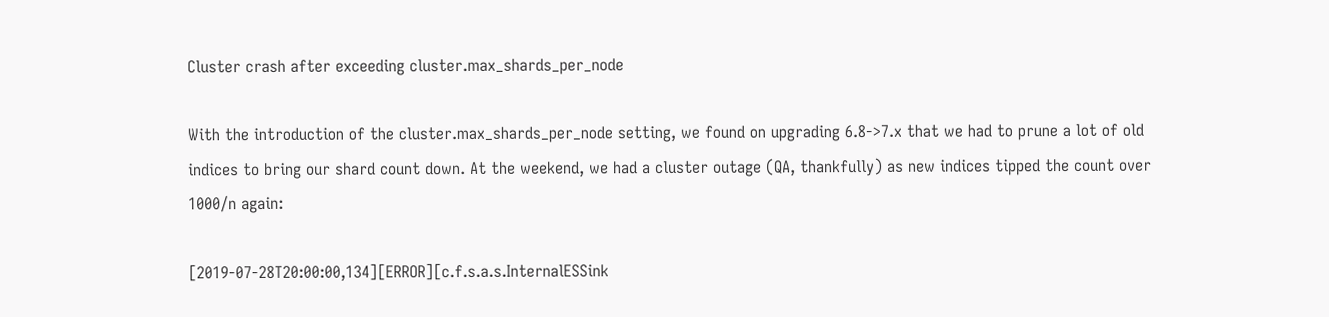Cluster crash after exceeding cluster.max_shards_per_node

With the introduction of the cluster.max_shards_per_node setting, we found on upgrading 6.8->7.x that we had to prune a lot of old indices to bring our shard count down. At the weekend, we had a cluster outage (QA, thankfully) as new indices tipped the count over 1000/n again:

[2019-07-28T20:00:00,134][ERROR][c.f.s.a.s.InternalESSink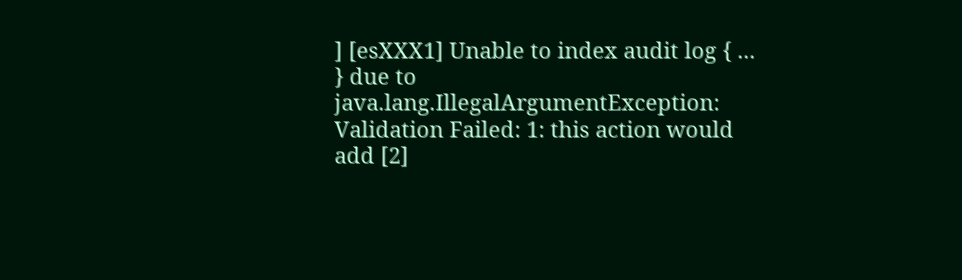] [esXXX1] Unable to index audit log { ... } due to
java.lang.IllegalArgumentException: Validation Failed: 1: this action would add [2]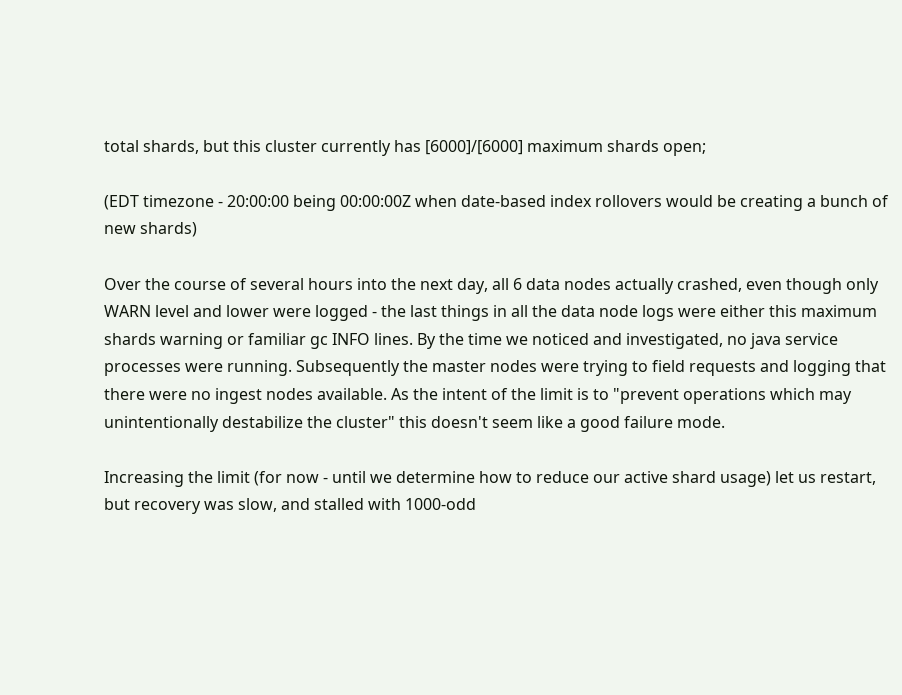total shards, but this cluster currently has [6000]/[6000] maximum shards open;

(EDT timezone - 20:00:00 being 00:00:00Z when date-based index rollovers would be creating a bunch of new shards)

Over the course of several hours into the next day, all 6 data nodes actually crashed, even though only WARN level and lower were logged - the last things in all the data node logs were either this maximum shards warning or familiar gc INFO lines. By the time we noticed and investigated, no java service processes were running. Subsequently the master nodes were trying to field requests and logging that there were no ingest nodes available. As the intent of the limit is to "prevent operations which may unintentionally destabilize the cluster" this doesn't seem like a good failure mode.

Increasing the limit (for now - until we determine how to reduce our active shard usage) let us restart, but recovery was slow, and stalled with 1000-odd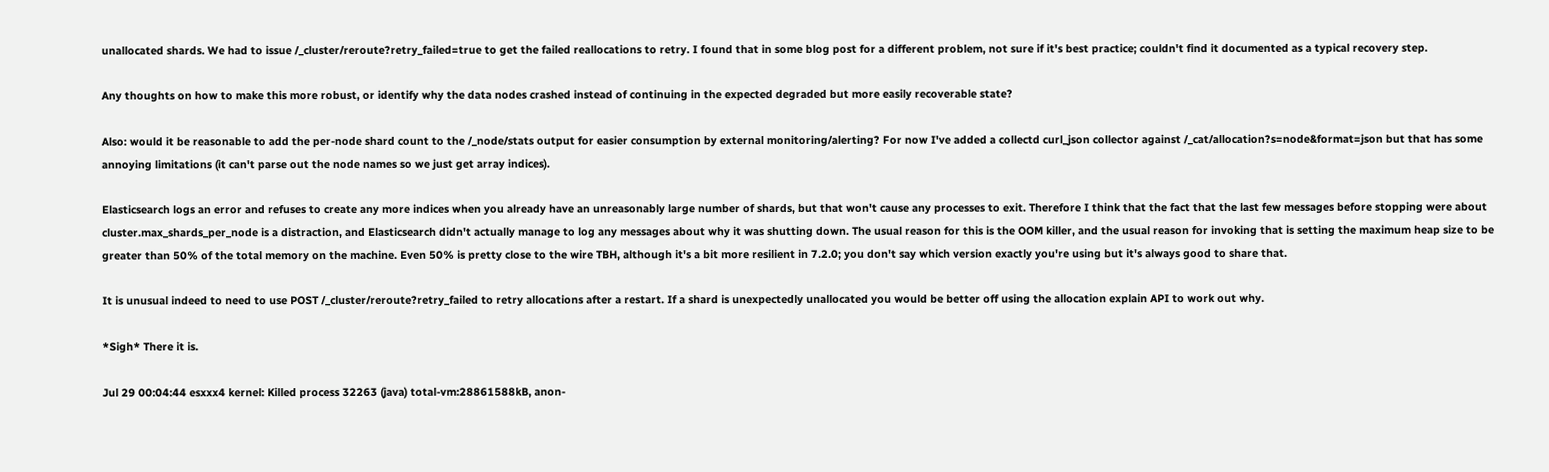unallocated shards. We had to issue /_cluster/reroute?retry_failed=true to get the failed reallocations to retry. I found that in some blog post for a different problem, not sure if it's best practice; couldn't find it documented as a typical recovery step.

Any thoughts on how to make this more robust, or identify why the data nodes crashed instead of continuing in the expected degraded but more easily recoverable state?

Also: would it be reasonable to add the per-node shard count to the /_node/stats output for easier consumption by external monitoring/alerting? For now I've added a collectd curl_json collector against /_cat/allocation?s=node&format=json but that has some annoying limitations (it can't parse out the node names so we just get array indices).

Elasticsearch logs an error and refuses to create any more indices when you already have an unreasonably large number of shards, but that won't cause any processes to exit. Therefore I think that the fact that the last few messages before stopping were about cluster.max_shards_per_node is a distraction, and Elasticsearch didn't actually manage to log any messages about why it was shutting down. The usual reason for this is the OOM killer, and the usual reason for invoking that is setting the maximum heap size to be greater than 50% of the total memory on the machine. Even 50% is pretty close to the wire TBH, although it's a bit more resilient in 7.2.0; you don't say which version exactly you're using but it's always good to share that.

It is unusual indeed to need to use POST /_cluster/reroute?retry_failed to retry allocations after a restart. If a shard is unexpectedly unallocated you would be better off using the allocation explain API to work out why.

*Sigh* There it is.

Jul 29 00:04:44 esxxx4 kernel: Killed process 32263 (java) total-vm:28861588kB, anon-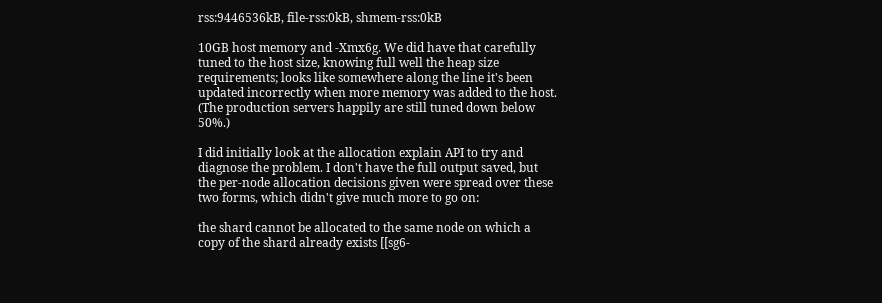rss:9446536kB, file-rss:0kB, shmem-rss:0kB

10GB host memory and -Xmx6g. We did have that carefully tuned to the host size, knowing full well the heap size requirements; looks like somewhere along the line it's been updated incorrectly when more memory was added to the host. (The production servers happily are still tuned down below 50%.)

I did initially look at the allocation explain API to try and diagnose the problem. I don't have the full output saved, but the per-node allocation decisions given were spread over these two forms, which didn't give much more to go on:

the shard cannot be allocated to the same node on which a copy of the shard already exists [[sg6-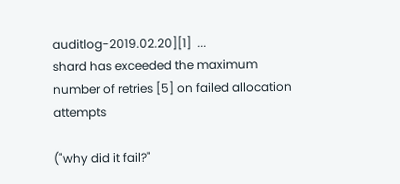auditlog-2019.02.20][1]  ...
shard has exceeded the maximum number of retries [5] on failed allocation attempts

("why did it fail?"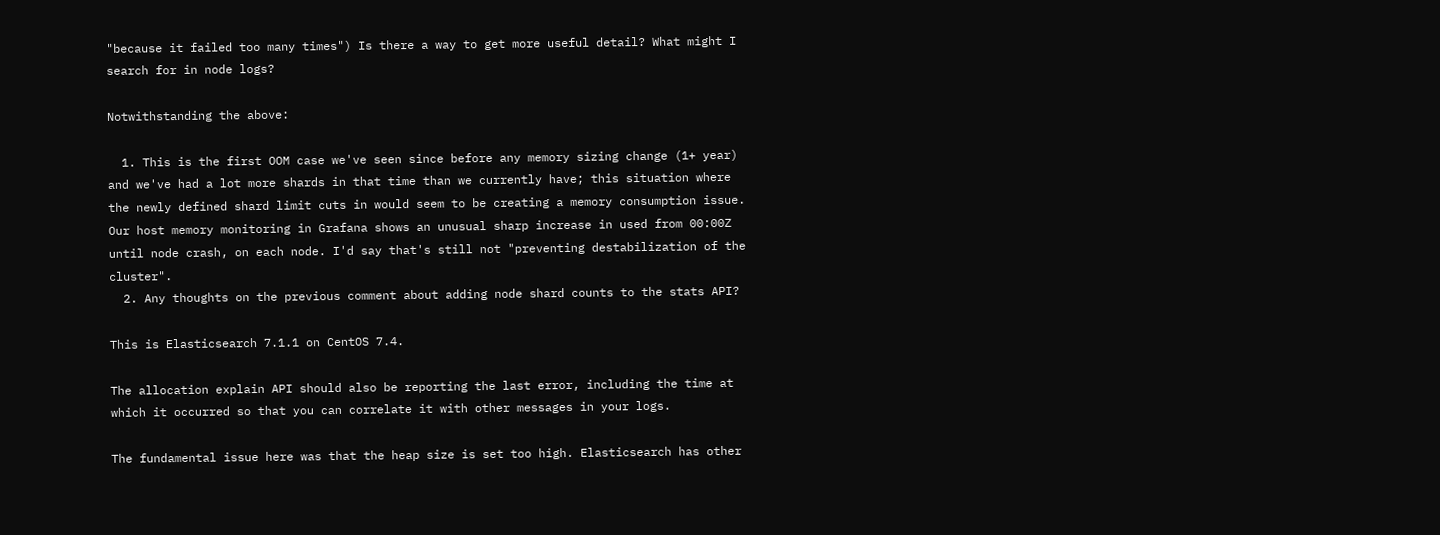"because it failed too many times") Is there a way to get more useful detail? What might I search for in node logs?

Notwithstanding the above:

  1. This is the first OOM case we've seen since before any memory sizing change (1+ year) and we've had a lot more shards in that time than we currently have; this situation where the newly defined shard limit cuts in would seem to be creating a memory consumption issue. Our host memory monitoring in Grafana shows an unusual sharp increase in used from 00:00Z until node crash, on each node. I'd say that's still not "preventing destabilization of the cluster".
  2. Any thoughts on the previous comment about adding node shard counts to the stats API?

This is Elasticsearch 7.1.1 on CentOS 7.4.

The allocation explain API should also be reporting the last error, including the time at which it occurred so that you can correlate it with other messages in your logs.

The fundamental issue here was that the heap size is set too high. Elasticsearch has other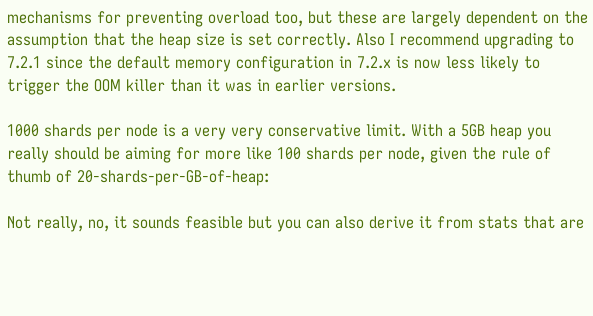mechanisms for preventing overload too, but these are largely dependent on the assumption that the heap size is set correctly. Also I recommend upgrading to 7.2.1 since the default memory configuration in 7.2.x is now less likely to trigger the OOM killer than it was in earlier versions.

1000 shards per node is a very very conservative limit. With a 5GB heap you really should be aiming for more like 100 shards per node, given the rule of thumb of 20-shards-per-GB-of-heap:

Not really, no, it sounds feasible but you can also derive it from stats that are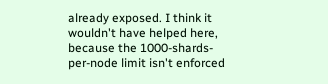already exposed. I think it wouldn't have helped here, because the 1000-shards-per-node limit isn't enforced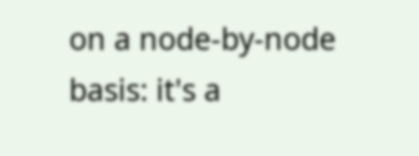on a node-by-node basis: it's a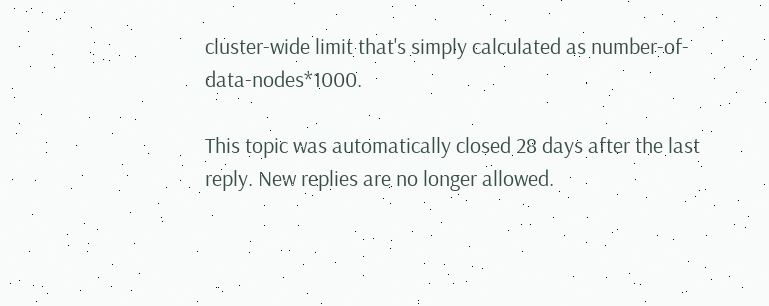cluster-wide limit that's simply calculated as number-of-data-nodes*1000.

This topic was automatically closed 28 days after the last reply. New replies are no longer allowed.